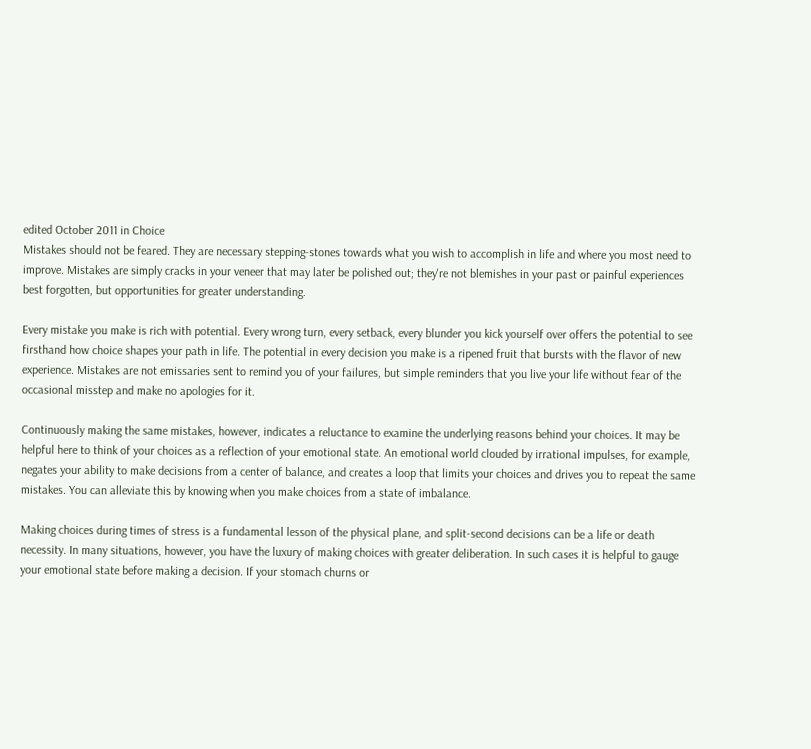edited October 2011 in Choice
Mistakes should not be feared. They are necessary stepping-stones towards what you wish to accomplish in life and where you most need to improve. Mistakes are simply cracks in your veneer that may later be polished out; they're not blemishes in your past or painful experiences best forgotten, but opportunities for greater understanding.

Every mistake you make is rich with potential. Every wrong turn, every setback, every blunder you kick yourself over offers the potential to see firsthand how choice shapes your path in life. The potential in every decision you make is a ripened fruit that bursts with the flavor of new experience. Mistakes are not emissaries sent to remind you of your failures, but simple reminders that you live your life without fear of the occasional misstep and make no apologies for it.

Continuously making the same mistakes, however, indicates a reluctance to examine the underlying reasons behind your choices. It may be helpful here to think of your choices as a reflection of your emotional state. An emotional world clouded by irrational impulses, for example, negates your ability to make decisions from a center of balance, and creates a loop that limits your choices and drives you to repeat the same mistakes. You can alleviate this by knowing when you make choices from a state of imbalance.

Making choices during times of stress is a fundamental lesson of the physical plane, and split-second decisions can be a life or death necessity. In many situations, however, you have the luxury of making choices with greater deliberation. In such cases it is helpful to gauge your emotional state before making a decision. If your stomach churns or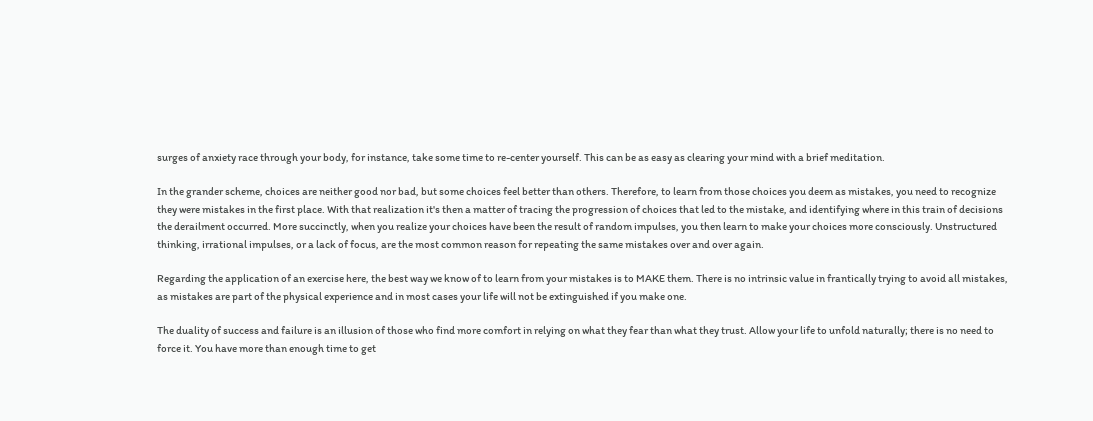surges of anxiety race through your body, for instance, take some time to re-center yourself. This can be as easy as clearing your mind with a brief meditation.

In the grander scheme, choices are neither good nor bad, but some choices feel better than others. Therefore, to learn from those choices you deem as mistakes, you need to recognize they were mistakes in the first place. With that realization it's then a matter of tracing the progression of choices that led to the mistake, and identifying where in this train of decisions the derailment occurred. More succinctly, when you realize your choices have been the result of random impulses, you then learn to make your choices more consciously. Unstructured thinking, irrational impulses, or a lack of focus, are the most common reason for repeating the same mistakes over and over again.

Regarding the application of an exercise here, the best way we know of to learn from your mistakes is to MAKE them. There is no intrinsic value in frantically trying to avoid all mistakes, as mistakes are part of the physical experience and in most cases your life will not be extinguished if you make one.

The duality of success and failure is an illusion of those who find more comfort in relying on what they fear than what they trust. Allow your life to unfold naturally; there is no need to force it. You have more than enough time to get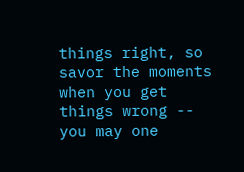things right, so savor the moments when you get things wrong -- you may one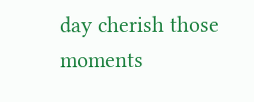day cherish those moments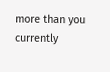more than you currently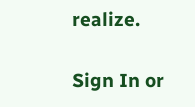realize.

Sign In or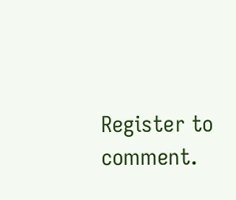Register to comment.